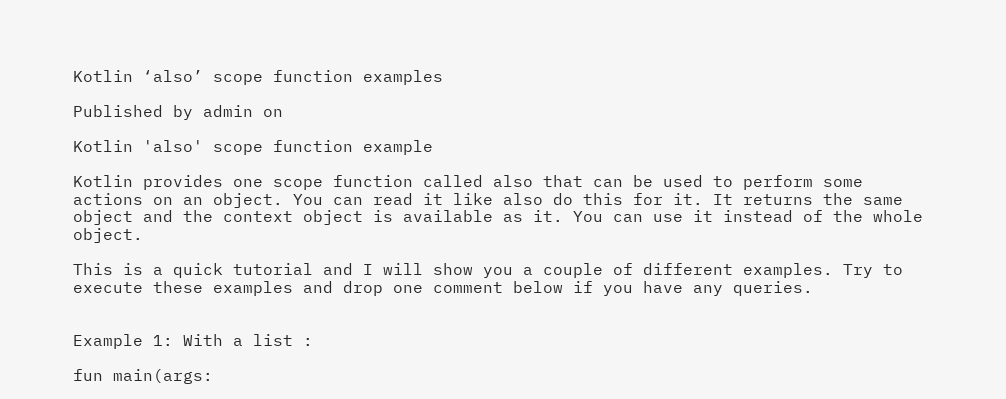Kotlin ‘also’ scope function examples

Published by admin on

Kotlin 'also' scope function example

Kotlin provides one scope function called also that can be used to perform some actions on an object. You can read it like also do this for it. It returns the same object and the context object is available as it. You can use it instead of the whole object.

This is a quick tutorial and I will show you a couple of different examples. Try to execute these examples and drop one comment below if you have any queries.


Example 1: With a list :

fun main(args: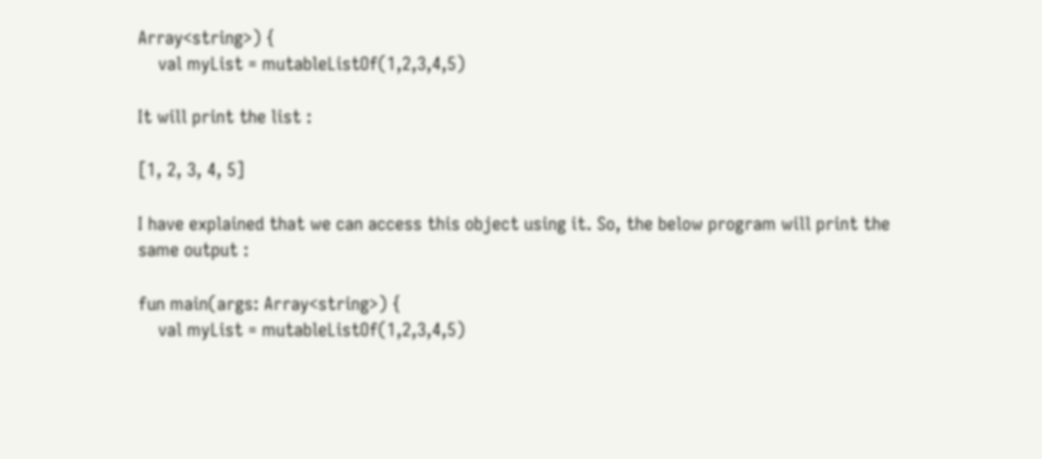Array<string>) {
    val myList = mutableListOf(1,2,3,4,5)

It will print the list :

[1, 2, 3, 4, 5]

I have explained that we can access this object using it. So, the below program will print the same output :

fun main(args: Array<string>) {
    val myList = mutableListOf(1,2,3,4,5)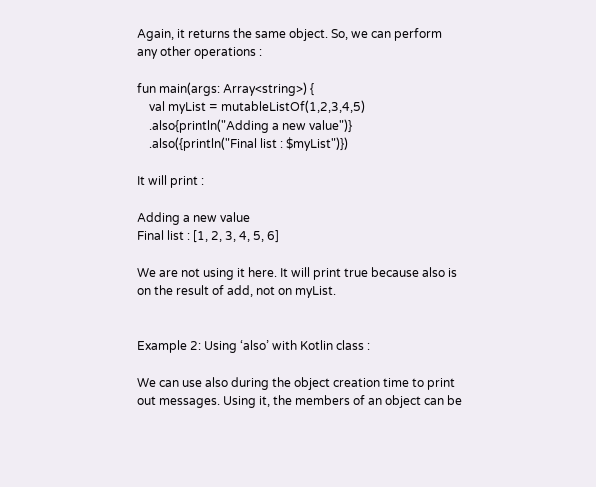Again, it returns the same object. So, we can perform any other operations :

fun main(args: Array<string>) {
    val myList = mutableListOf(1,2,3,4,5)
    .also{println("Adding a new value")}
    .also({println("Final list : $myList")})

It will print :

Adding a new value
Final list : [1, 2, 3, 4, 5, 6]

We are not using it here. It will print true because also is on the result of add, not on myList.


Example 2: Using ‘also’ with Kotlin class :

We can use also during the object creation time to print out messages. Using it, the members of an object can be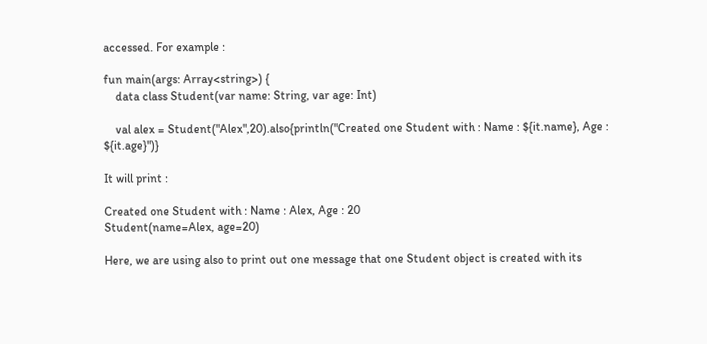accessed. For example :

fun main(args: Array<string>) {
    data class Student(var name: String, var age: Int)

    val alex = Student("Alex",20).also{println("Created one Student with : Name : ${it.name}, Age : ${it.age}")}

It will print :

Created one Student with : Name : Alex, Age : 20
Student(name=Alex, age=20)

Here, we are using also to print out one message that one Student object is created with its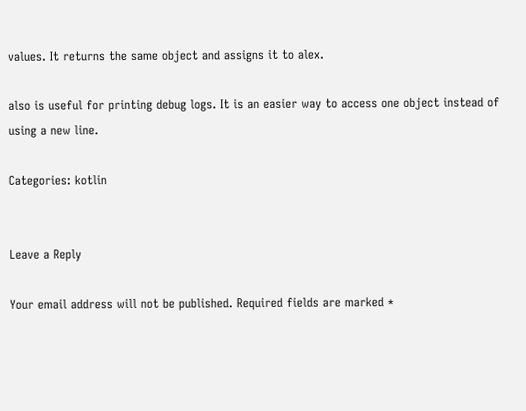values. It returns the same object and assigns it to alex.

also is useful for printing debug logs. It is an easier way to access one object instead of using a new line.

Categories: kotlin


Leave a Reply

Your email address will not be published. Required fields are marked *